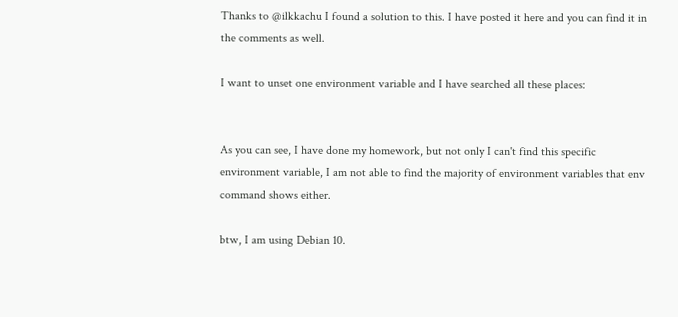Thanks to @ilkkachu I found a solution to this. I have posted it here and you can find it in the comments as well.

I want to unset one environment variable and I have searched all these places:


As you can see, I have done my homework, but not only I can't find this specific environment variable, I am not able to find the majority of environment variables that env command shows either.

btw, I am using Debian 10.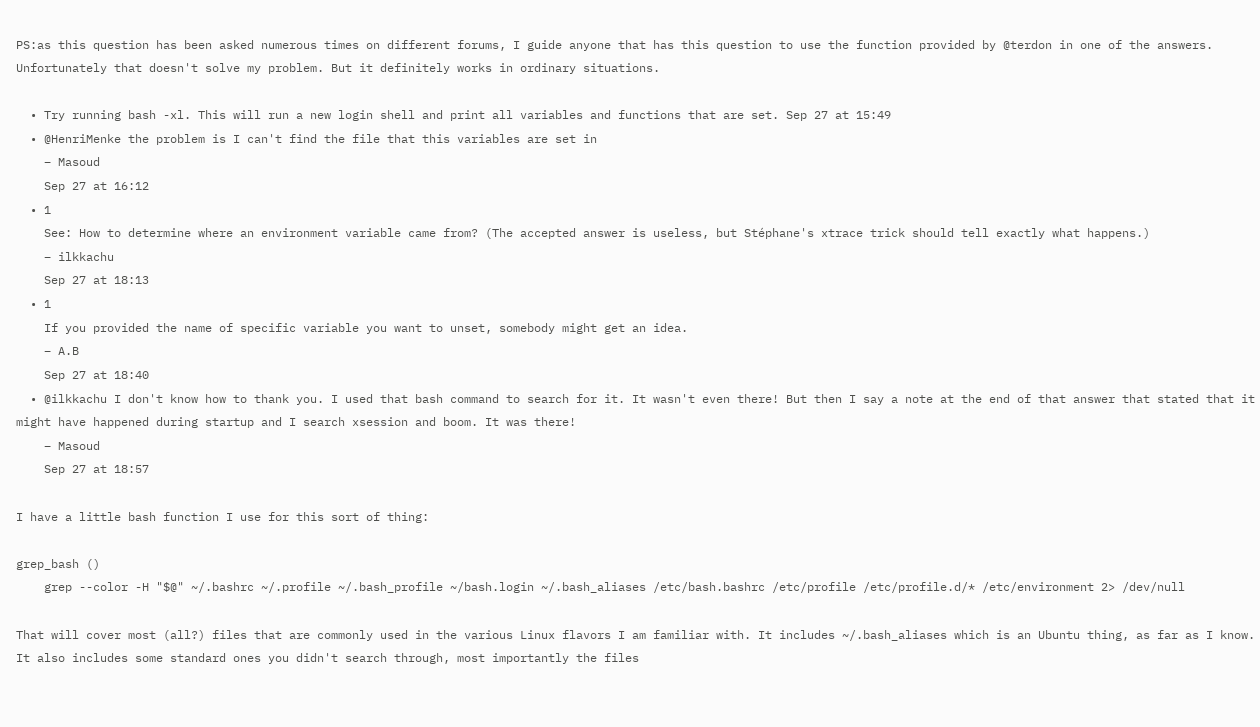PS:as this question has been asked numerous times on different forums, I guide anyone that has this question to use the function provided by @terdon in one of the answers. Unfortunately that doesn't solve my problem. But it definitely works in ordinary situations.

  • Try running bash -xl. This will run a new login shell and print all variables and functions that are set. Sep 27 at 15:49
  • @HenriMenke the problem is I can't find the file that this variables are set in
    – Masoud
    Sep 27 at 16:12
  • 1
    See: How to determine where an environment variable came from? (The accepted answer is useless, but Stéphane's xtrace trick should tell exactly what happens.)
    – ilkkachu
    Sep 27 at 18:13
  • 1
    If you provided the name of specific variable you want to unset, somebody might get an idea.
    – A.B
    Sep 27 at 18:40
  • @ilkkachu I don't know how to thank you. I used that bash command to search for it. It wasn't even there! But then I say a note at the end of that answer that stated that it might have happened during startup and I search xsession and boom. It was there!
    – Masoud
    Sep 27 at 18:57

I have a little bash function I use for this sort of thing:

grep_bash ()
    grep --color -H "$@" ~/.bashrc ~/.profile ~/.bash_profile ~/bash.login ~/.bash_aliases /etc/bash.bashrc /etc/profile /etc/profile.d/* /etc/environment 2> /dev/null

That will cover most (all?) files that are commonly used in the various Linux flavors I am familiar with. It includes ~/.bash_aliases which is an Ubuntu thing, as far as I know. It also includes some standard ones you didn't search through, most importantly the files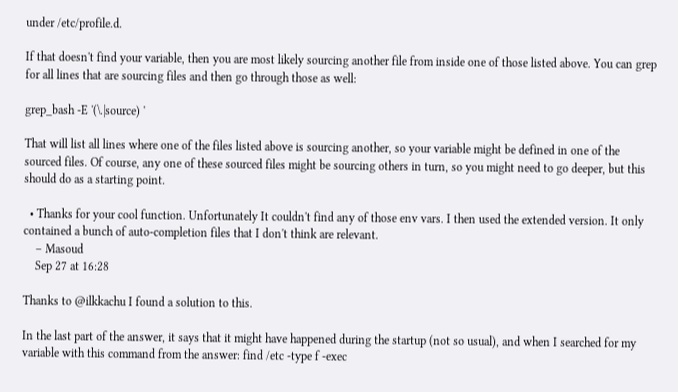under /etc/profile.d.

If that doesn't find your variable, then you are most likely sourcing another file from inside one of those listed above. You can grep for all lines that are sourcing files and then go through those as well:

grep_bash -E '(\.|source) '

That will list all lines where one of the files listed above is sourcing another, so your variable might be defined in one of the sourced files. Of course, any one of these sourced files might be sourcing others in turn, so you might need to go deeper, but this should do as a starting point.

  • Thanks for your cool function. Unfortunately It couldn't find any of those env vars. I then used the extended version. It only contained a bunch of auto-completion files that I don't think are relevant.
    – Masoud
    Sep 27 at 16:28

Thanks to @ilkkachu I found a solution to this.

In the last part of the answer, it says that it might have happened during the startup (not so usual), and when I searched for my variable with this command from the answer: find /etc -type f -exec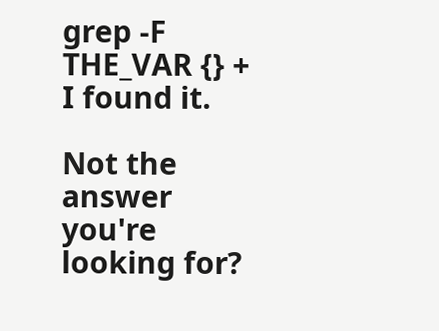grep -F THE_VAR {} + I found it.

Not the answer you're looking for?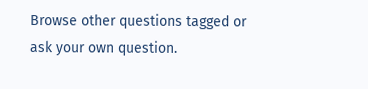Browse other questions tagged or ask your own question.